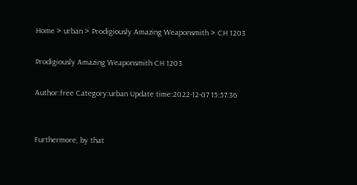Home > urban > Prodigiously Amazing Weaponsmith > CH 1203

Prodigiously Amazing Weaponsmith CH 1203

Author:free Category:urban Update time:2022-12-07 15:57:36


Furthermore, by that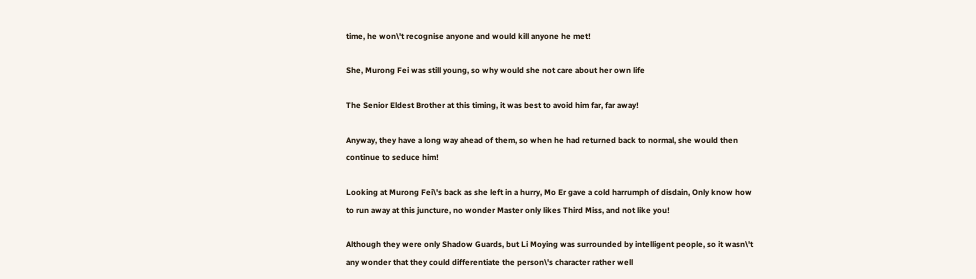time, he won\'t recognise anyone and would kill anyone he met!

She, Murong Fei was still young, so why would she not care about her own life

The Senior Eldest Brother at this timing, it was best to avoid him far, far away!

Anyway, they have a long way ahead of them, so when he had returned back to normal, she would then continue to seduce him!

Looking at Murong Fei\'s back as she left in a hurry, Mo Er gave a cold harrumph of disdain, Only know how to run away at this juncture, no wonder Master only likes Third Miss, and not like you!

Although they were only Shadow Guards, but Li Moying was surrounded by intelligent people, so it wasn\'t any wonder that they could differentiate the person\'s character rather well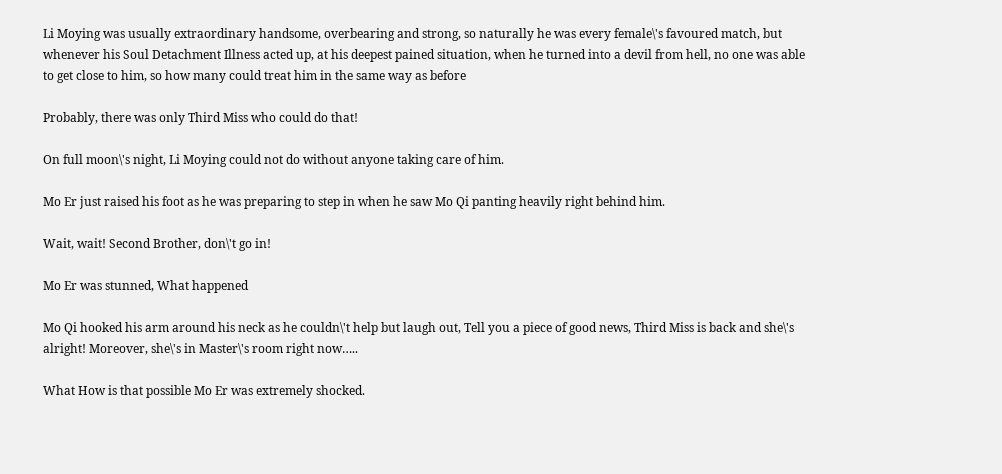Li Moying was usually extraordinary handsome, overbearing and strong, so naturally he was every female\'s favoured match, but whenever his Soul Detachment Illness acted up, at his deepest pained situation, when he turned into a devil from hell, no one was able to get close to him, so how many could treat him in the same way as before

Probably, there was only Third Miss who could do that!

On full moon\'s night, Li Moying could not do without anyone taking care of him.

Mo Er just raised his foot as he was preparing to step in when he saw Mo Qi panting heavily right behind him.

Wait, wait! Second Brother, don\'t go in!

Mo Er was stunned, What happened

Mo Qi hooked his arm around his neck as he couldn\'t help but laugh out, Tell you a piece of good news, Third Miss is back and she\'s alright! Moreover, she\'s in Master\'s room right now…..

What How is that possible Mo Er was extremely shocked.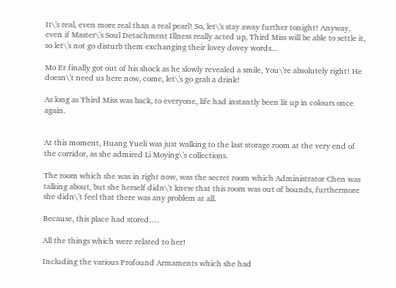It\'s real, even more real than a real pearl! So, let\'s stay away further tonight! Anyway, even if Master\'s Soul Detachment Illness really acted up, Third Miss will be able to settle it, so let\'s not go disturb them exchanging their lovey dovey words...

Mo Er finally got out of his shock as he slowly revealed a smile, You\'re absolutely right! He doesn\'t need us here now, come, let\'s go grab a drink!

As long as Third Miss was back, to everyone, life had instantly been lit up in colours once again.


At this moment, Huang Yueli was just walking to the last storage room at the very end of the corridor, as she admired Li Moying\'s collections.

The room which she was in right now, was the secret room which Administrator Chen was talking about, but she herself didn\'t knew that this room was out of bounds, furthermore she didn\'t feel that there was any problem at all.

Because, this place had stored….

All the things which were related to her!

Including the various Profound Armaments which she had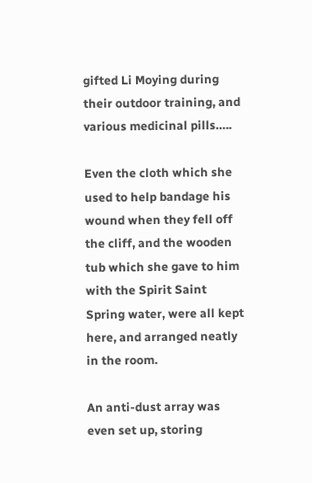gifted Li Moying during their outdoor training, and various medicinal pills…..

Even the cloth which she used to help bandage his wound when they fell off the cliff, and the wooden tub which she gave to him with the Spirit Saint Spring water, were all kept here, and arranged neatly in the room.

An anti-dust array was even set up, storing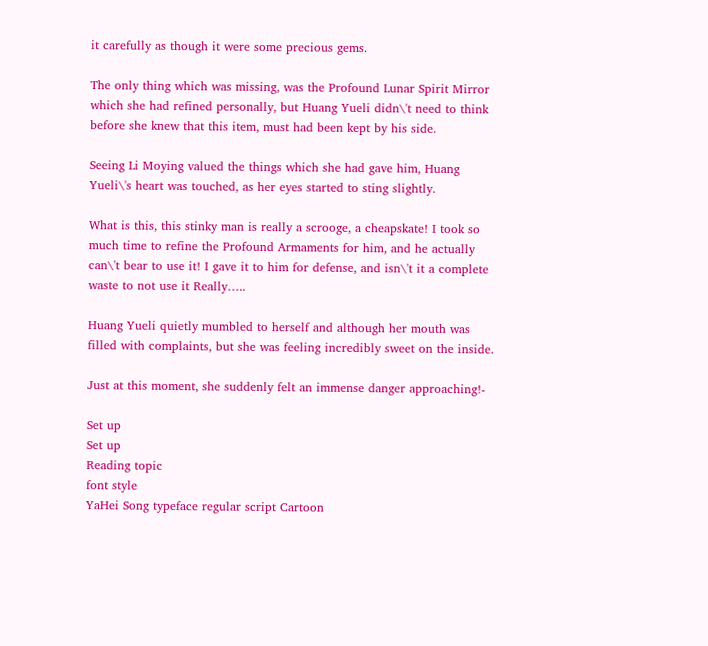it carefully as though it were some precious gems.

The only thing which was missing, was the Profound Lunar Spirit Mirror which she had refined personally, but Huang Yueli didn\'t need to think before she knew that this item, must had been kept by his side.

Seeing Li Moying valued the things which she had gave him, Huang Yueli\'s heart was touched, as her eyes started to sting slightly.

What is this, this stinky man is really a scrooge, a cheapskate! I took so much time to refine the Profound Armaments for him, and he actually can\'t bear to use it! I gave it to him for defense, and isn\'t it a complete waste to not use it Really…..

Huang Yueli quietly mumbled to herself and although her mouth was filled with complaints, but she was feeling incredibly sweet on the inside.

Just at this moment, she suddenly felt an immense danger approaching!-

Set up
Set up
Reading topic
font style
YaHei Song typeface regular script Cartoon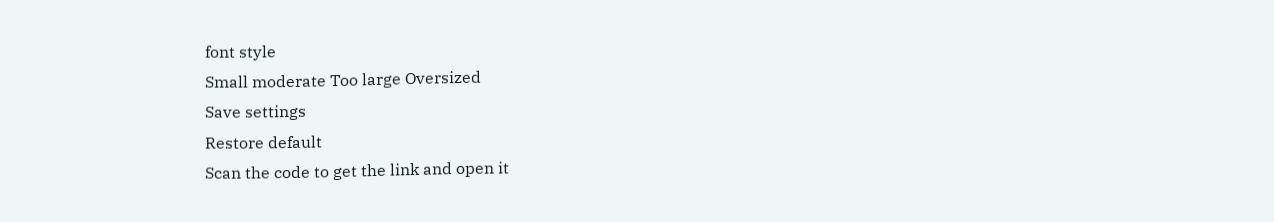font style
Small moderate Too large Oversized
Save settings
Restore default
Scan the code to get the link and open it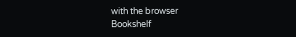with the browser
Bookshelf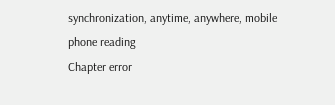synchronization, anytime, anywhere, mobile phone reading
Chapter error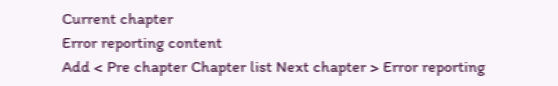Current chapter
Error reporting content
Add < Pre chapter Chapter list Next chapter > Error reporting